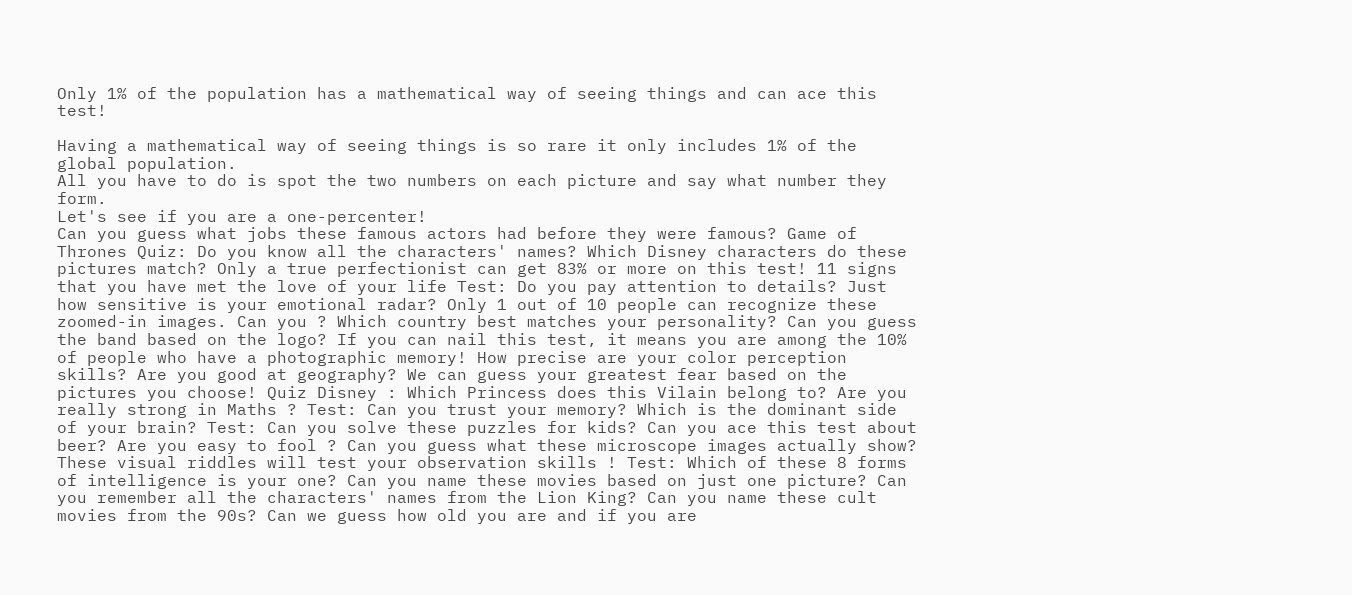Only 1% of the population has a mathematical way of seeing things and can ace this test!

Having a mathematical way of seeing things is so rare it only includes 1% of the global population.
All you have to do is spot the two numbers on each picture and say what number they form.
Let's see if you are a one-percenter!
Can you guess what jobs these famous actors had before they were famous? Game of Thrones Quiz: Do you know all the characters' names? Which Disney characters do these pictures match? Only a true perfectionist can get 83% or more on this test! 11 signs that you have met the love of your life Test: Do you pay attention to details? Just how sensitive is your emotional radar? Only 1 out of 10 people can recognize these zoomed-in images. Can you ? Which country best matches your personality? Can you guess the band based on the logo? If you can nail this test, it means you are among the 10% of people who have a photographic memory! How precise are your color perception skills? Are you good at geography? We can guess your greatest fear based on the pictures you choose! Quiz Disney : Which Princess does this Vilain belong to? Are you really strong in Maths ? Test: Can you trust your memory? Which is the dominant side of your brain? Test: Can you solve these puzzles for kids? Can you ace this test about beer? Are you easy to fool ? Can you guess what these microscope images actually show? These visual riddles will test your observation skills ! Test: Which of these 8 forms of intelligence is your one? Can you name these movies based on just one picture? Can you remember all the characters' names from the Lion King? Can you name these cult movies from the 90s? Can we guess how old you are and if you are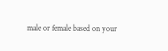male or female based on your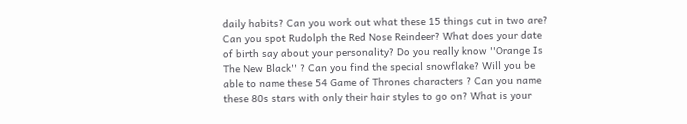daily habits? Can you work out what these 15 things cut in two are? Can you spot Rudolph the Red Nose Reindeer? What does your date of birth say about your personality? Do you really know ''Orange Is The New Black'' ? Can you find the special snowflake? Will you be able to name these 54 Game of Thrones characters ? Can you name these 80s stars with only their hair styles to go on? What is your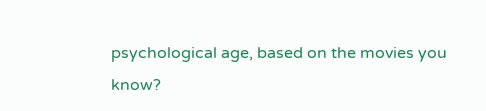psychological age, based on the movies you know?